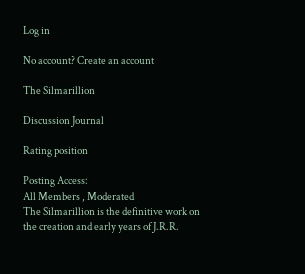Log in

No account? Create an account

The Silmarillion

Discussion Journal

Rating position

Posting Access:
All Members , Moderated
The Silmarillion is the definitive work on the creation and early years of J.R.R.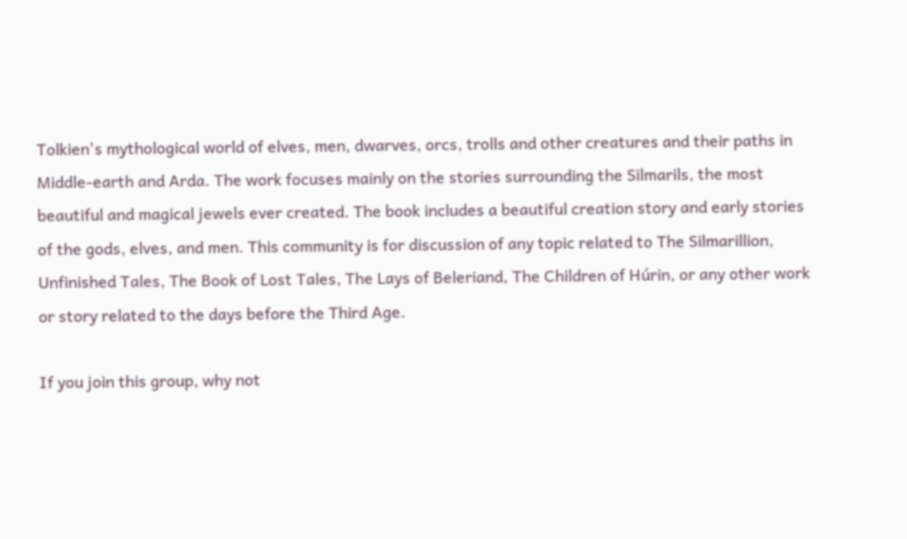Tolkien's mythological world of elves, men, dwarves, orcs, trolls and other creatures and their paths in Middle-earth and Arda. The work focuses mainly on the stories surrounding the Silmarils, the most beautiful and magical jewels ever created. The book includes a beautiful creation story and early stories of the gods, elves, and men. This community is for discussion of any topic related to The Silmarillion, Unfinished Tales, The Book of Lost Tales, The Lays of Beleriand, The Children of Húrin, or any other work or story related to the days before the Third Age.

If you join this group, why not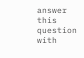answer this question with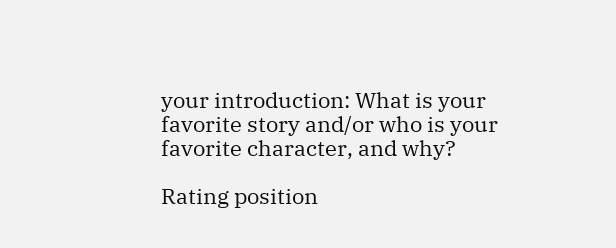your introduction: What is your favorite story and/or who is your favorite character, and why?

Rating position